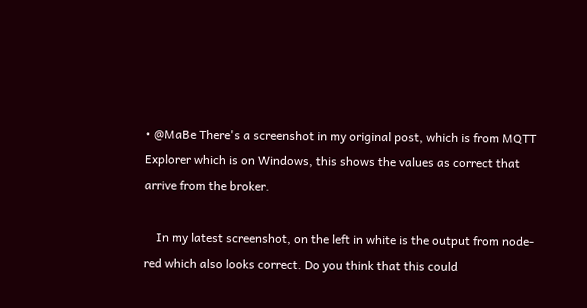• @MaBe There's a screenshot in my original post, which is from MQTT Explorer which is on Windows, this shows the values as correct that arrive from the broker.

    In my latest screenshot, on the left in white is the output from node-red which also looks correct. Do you think that this could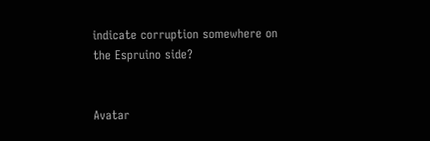indicate corruption somewhere on the Espruino side?


Avatar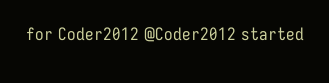for Coder2012 @Coder2012 started